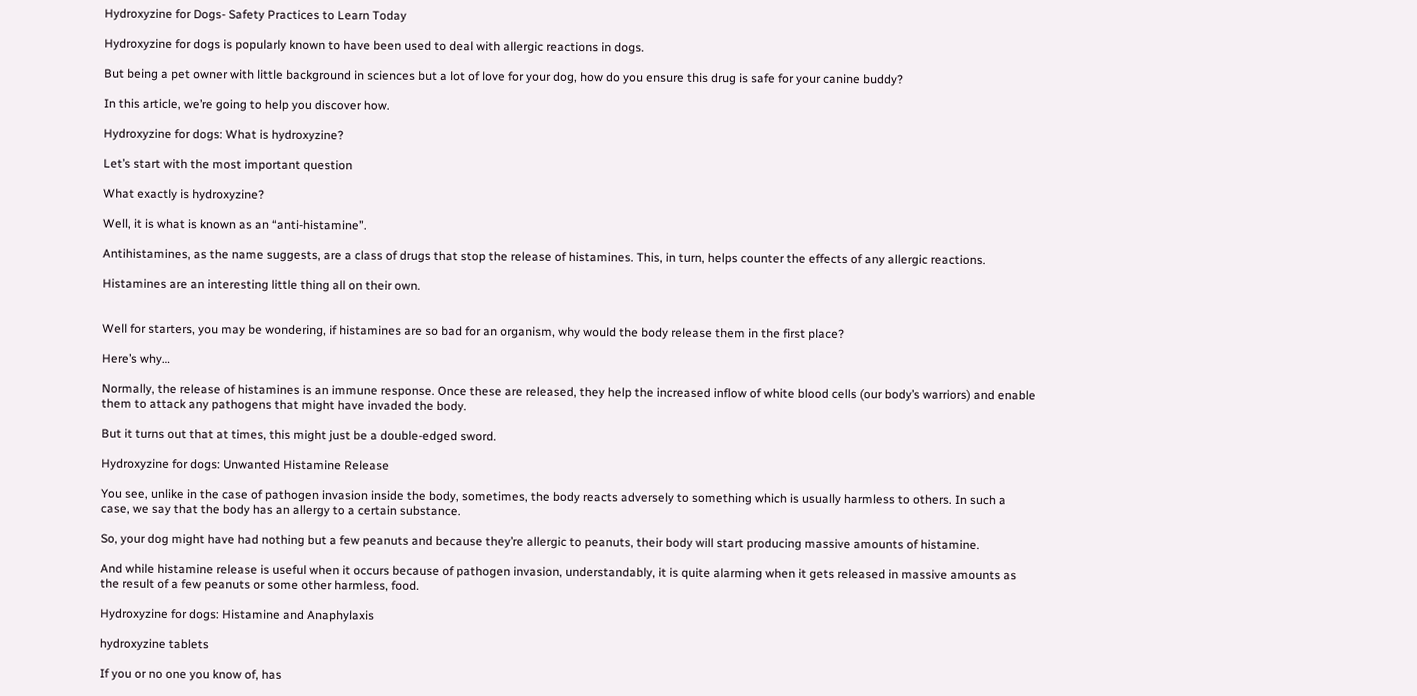Hydroxyzine for Dogs- Safety Practices to Learn Today

Hydroxyzine for dogs is popularly known to have been used to deal with allergic reactions in dogs.

But being a pet owner with little background in sciences but a lot of love for your dog, how do you ensure this drug is safe for your canine buddy?

In this article, we’re going to help you discover how.

Hydroxyzine for dogs: What is hydroxyzine?

Let’s start with the most important question

What exactly is hydroxyzine?

Well, it is what is known as an “anti-histamine”.

Antihistamines, as the name suggests, are a class of drugs that stop the release of histamines. This, in turn, helps counter the effects of any allergic reactions.

Histamines are an interesting little thing all on their own.


Well for starters, you may be wondering, if histamines are so bad for an organism, why would the body release them in the first place?

Here’s why…

Normally, the release of histamines is an immune response. Once these are released, they help the increased inflow of white blood cells (our body’s warriors) and enable them to attack any pathogens that might have invaded the body.

But it turns out that at times, this might just be a double-edged sword.

Hydroxyzine for dogs: Unwanted Histamine Release

You see, unlike in the case of pathogen invasion inside the body, sometimes, the body reacts adversely to something which is usually harmless to others. In such a case, we say that the body has an allergy to a certain substance.

So, your dog might have had nothing but a few peanuts and because they’re allergic to peanuts, their body will start producing massive amounts of histamine.

And while histamine release is useful when it occurs because of pathogen invasion, understandably, it is quite alarming when it gets released in massive amounts as the result of a few peanuts or some other harmless, food.

Hydroxyzine for dogs: Histamine and Anaphylaxis

hydroxyzine tablets

If you or no one you know of, has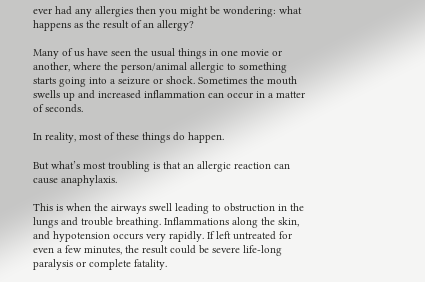ever had any allergies then you might be wondering: what happens as the result of an allergy?

Many of us have seen the usual things in one movie or another, where the person/animal allergic to something starts going into a seizure or shock. Sometimes the mouth swells up and increased inflammation can occur in a matter of seconds.

In reality, most of these things do happen.

But what’s most troubling is that an allergic reaction can cause anaphylaxis.

This is when the airways swell leading to obstruction in the lungs and trouble breathing. Inflammations along the skin, and hypotension occurs very rapidly. If left untreated for even a few minutes, the result could be severe life-long paralysis or complete fatality.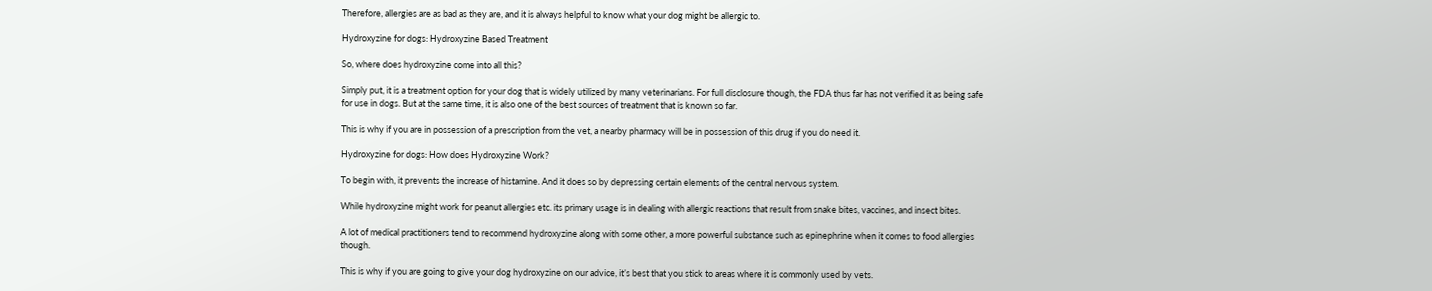Therefore, allergies are as bad as they are, and it is always helpful to know what your dog might be allergic to.

Hydroxyzine for dogs: Hydroxyzine Based Treatment

So, where does hydroxyzine come into all this?

Simply put, it is a treatment option for your dog that is widely utilized by many veterinarians. For full disclosure though, the FDA thus far has not verified it as being safe for use in dogs. But at the same time, it is also one of the best sources of treatment that is known so far.

This is why if you are in possession of a prescription from the vet, a nearby pharmacy will be in possession of this drug if you do need it.

Hydroxyzine for dogs: How does Hydroxyzine Work?

To begin with, it prevents the increase of histamine. And it does so by depressing certain elements of the central nervous system.

While hydroxyzine might work for peanut allergies etc. its primary usage is in dealing with allergic reactions that result from snake bites, vaccines, and insect bites.

A lot of medical practitioners tend to recommend hydroxyzine along with some other, a more powerful substance such as epinephrine when it comes to food allergies though.

This is why if you are going to give your dog hydroxyzine on our advice, it’s best that you stick to areas where it is commonly used by vets.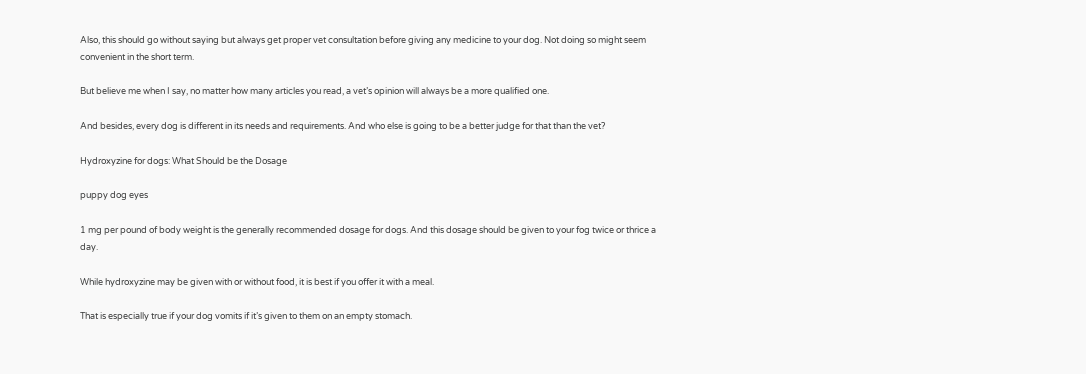Also, this should go without saying but always get proper vet consultation before giving any medicine to your dog. Not doing so might seem convenient in the short term.

But believe me when I say, no matter how many articles you read, a vet’s opinion will always be a more qualified one.

And besides, every dog is different in its needs and requirements. And who else is going to be a better judge for that than the vet?

Hydroxyzine for dogs: What Should be the Dosage

puppy dog eyes

1 mg per pound of body weight is the generally recommended dosage for dogs. And this dosage should be given to your fog twice or thrice a day.

While hydroxyzine may be given with or without food, it is best if you offer it with a meal.

That is especially true if your dog vomits if it’s given to them on an empty stomach.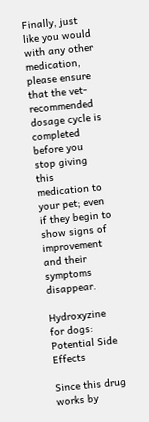Finally, just like you would with any other medication, please ensure that the vet- recommended dosage cycle is completed before you stop giving this medication to your pet; even if they begin to show signs of improvement and their symptoms disappear.

Hydroxyzine for dogs: Potential Side Effects

Since this drug works by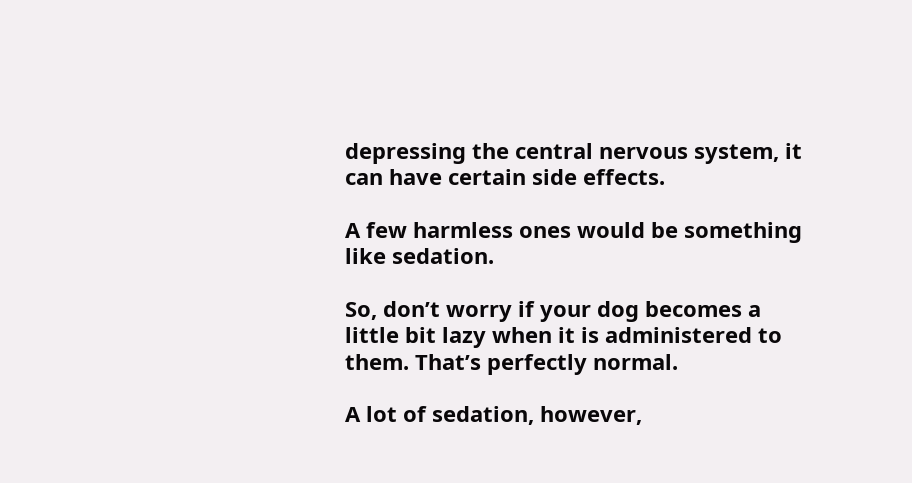depressing the central nervous system, it can have certain side effects.

A few harmless ones would be something like sedation.

So, don’t worry if your dog becomes a little bit lazy when it is administered to them. That’s perfectly normal.

A lot of sedation, however,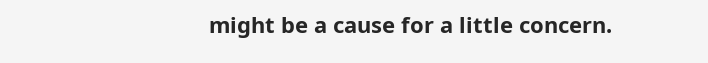might be a cause for a little concern.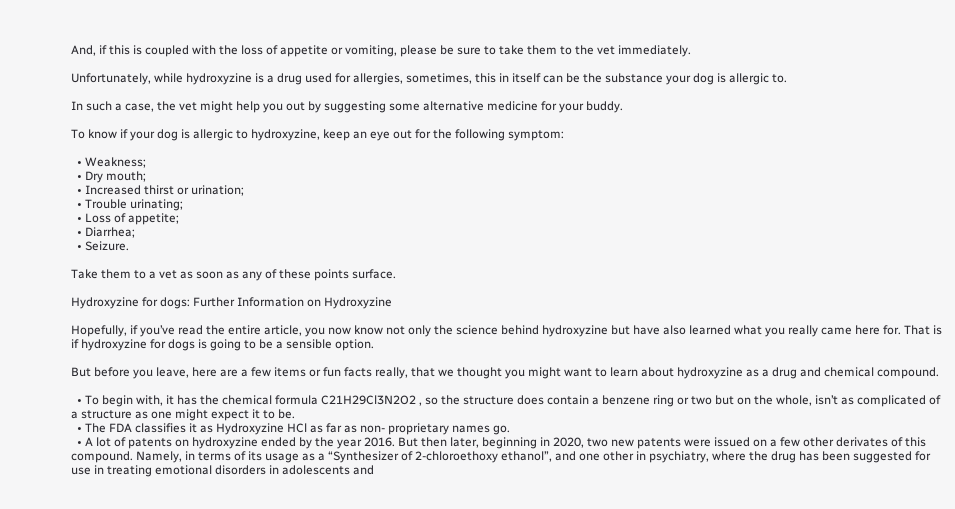And, if this is coupled with the loss of appetite or vomiting, please be sure to take them to the vet immediately.

Unfortunately, while hydroxyzine is a drug used for allergies, sometimes, this in itself can be the substance your dog is allergic to.

In such a case, the vet might help you out by suggesting some alternative medicine for your buddy.

To know if your dog is allergic to hydroxyzine, keep an eye out for the following symptom:

  • Weakness;
  • Dry mouth;
  • Increased thirst or urination;
  • Trouble urinating;
  • Loss of appetite;
  • Diarrhea;
  • Seizure.

Take them to a vet as soon as any of these points surface.

Hydroxyzine for dogs: Further Information on Hydroxyzine

Hopefully, if you’ve read the entire article, you now know not only the science behind hydroxyzine but have also learned what you really came here for. That is if hydroxyzine for dogs is going to be a sensible option.

But before you leave, here are a few items or fun facts really, that we thought you might want to learn about hydroxyzine as a drug and chemical compound.

  • To begin with, it has the chemical formula C21H29Cl3N2O2 , so the structure does contain a benzene ring or two but on the whole, isn’t as complicated of a structure as one might expect it to be.
  • The FDA classifies it as Hydroxyzine HCl as far as non- proprietary names go.
  • A lot of patents on hydroxyzine ended by the year 2016. But then later, beginning in 2020, two new patents were issued on a few other derivates of this compound. Namely, in terms of its usage as a “Synthesizer of 2-chloroethoxy ethanol”, and one other in psychiatry, where the drug has been suggested for use in treating emotional disorders in adolescents and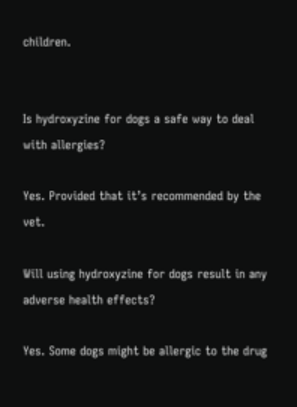children.


Is hydroxyzine for dogs a safe way to deal with allergies?

Yes. Provided that it’s recommended by the vet.

Will using hydroxyzine for dogs result in any adverse health effects?

Yes. Some dogs might be allergic to the drug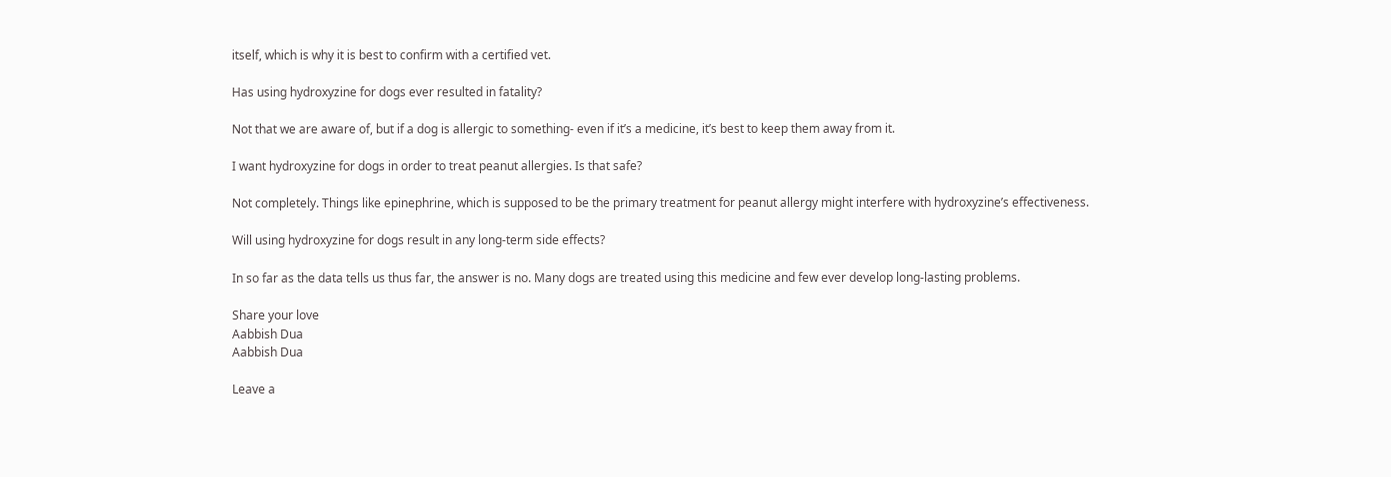itself, which is why it is best to confirm with a certified vet.

Has using hydroxyzine for dogs ever resulted in fatality?

Not that we are aware of, but if a dog is allergic to something- even if it’s a medicine, it’s best to keep them away from it.

I want hydroxyzine for dogs in order to treat peanut allergies. Is that safe?

Not completely. Things like epinephrine, which is supposed to be the primary treatment for peanut allergy might interfere with hydroxyzine’s effectiveness.

Will using hydroxyzine for dogs result in any long-term side effects?

In so far as the data tells us thus far, the answer is no. Many dogs are treated using this medicine and few ever develop long-lasting problems.

Share your love
Aabbish Dua
Aabbish Dua

Leave a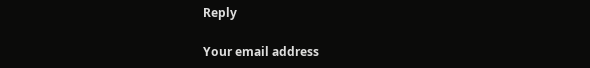Reply

Your email address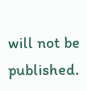will not be published.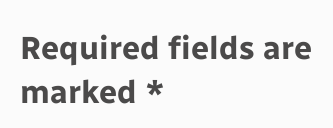Required fields are marked *